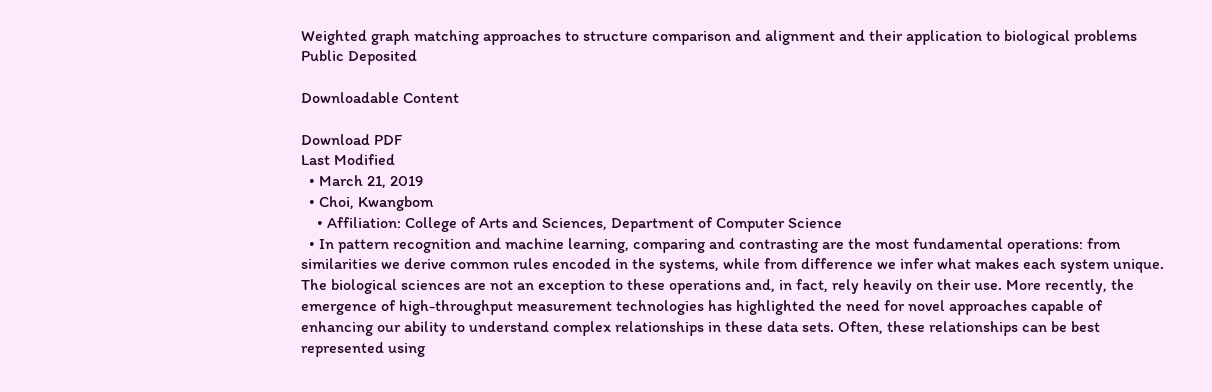Weighted graph matching approaches to structure comparison and alignment and their application to biological problems Public Deposited

Downloadable Content

Download PDF
Last Modified
  • March 21, 2019
  • Choi, Kwangbom
    • Affiliation: College of Arts and Sciences, Department of Computer Science
  • In pattern recognition and machine learning, comparing and contrasting are the most fundamental operations: from similarities we derive common rules encoded in the systems, while from difference we infer what makes each system unique. The biological sciences are not an exception to these operations and, in fact, rely heavily on their use. More recently, the emergence of high-throughput measurement technologies has highlighted the need for novel approaches capable of enhancing our ability to understand complex relationships in these data sets. Often, these relationships can be best represented using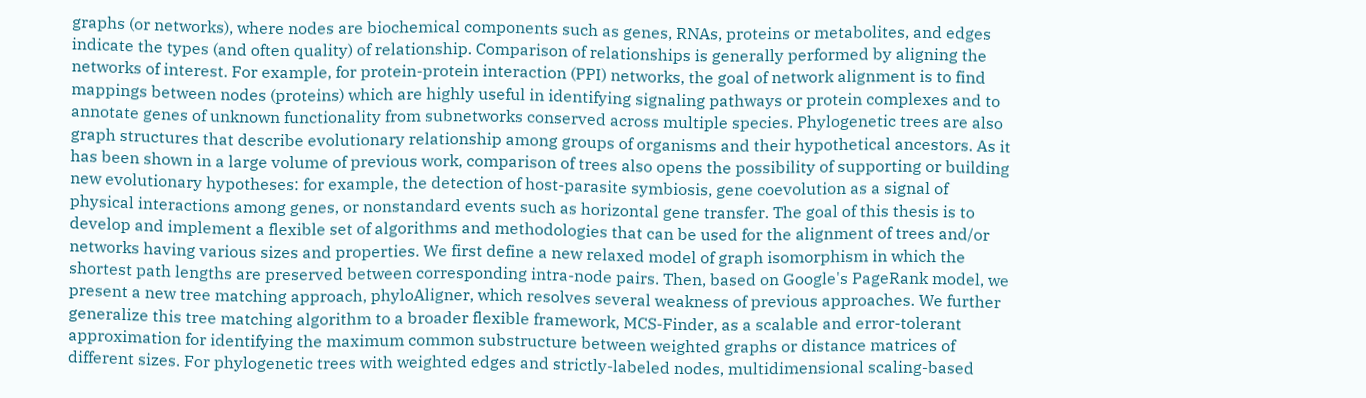graphs (or networks), where nodes are biochemical components such as genes, RNAs, proteins or metabolites, and edges indicate the types (and often quality) of relationship. Comparison of relationships is generally performed by aligning the networks of interest. For example, for protein-protein interaction (PPI) networks, the goal of network alignment is to find mappings between nodes (proteins) which are highly useful in identifying signaling pathways or protein complexes and to annotate genes of unknown functionality from subnetworks conserved across multiple species. Phylogenetic trees are also graph structures that describe evolutionary relationship among groups of organisms and their hypothetical ancestors. As it has been shown in a large volume of previous work, comparison of trees also opens the possibility of supporting or building new evolutionary hypotheses: for example, the detection of host-parasite symbiosis, gene coevolution as a signal of physical interactions among genes, or nonstandard events such as horizontal gene transfer. The goal of this thesis is to develop and implement a flexible set of algorithms and methodologies that can be used for the alignment of trees and/or networks having various sizes and properties. We first define a new relaxed model of graph isomorphism in which the shortest path lengths are preserved between corresponding intra-node pairs. Then, based on Google's PageRank model, we present a new tree matching approach, phyloAligner, which resolves several weakness of previous approaches. We further generalize this tree matching algorithm to a broader flexible framework, MCS-Finder, as a scalable and error-tolerant approximation for identifying the maximum common substructure between weighted graphs or distance matrices of different sizes. For phylogenetic trees with weighted edges and strictly-labeled nodes, multidimensional scaling-based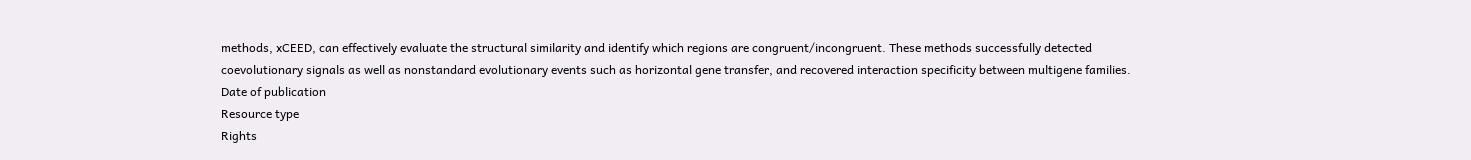methods, xCEED, can effectively evaluate the structural similarity and identify which regions are congruent/incongruent. These methods successfully detected coevolutionary signals as well as nonstandard evolutionary events such as horizontal gene transfer, and recovered interaction specificity between multigene families.
Date of publication
Resource type
Rights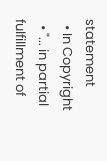statement
  • In Copyright
  • "... in partial fulfillment of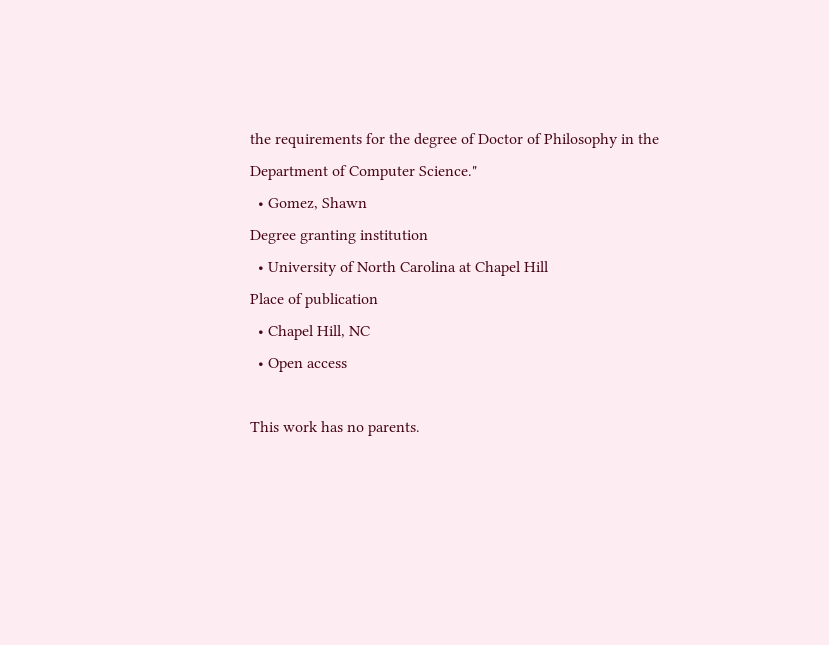the requirements for the degree of Doctor of Philosophy in the Department of Computer Science."
  • Gomez, Shawn
Degree granting institution
  • University of North Carolina at Chapel Hill
Place of publication
  • Chapel Hill, NC
  • Open access

This work has no parents.